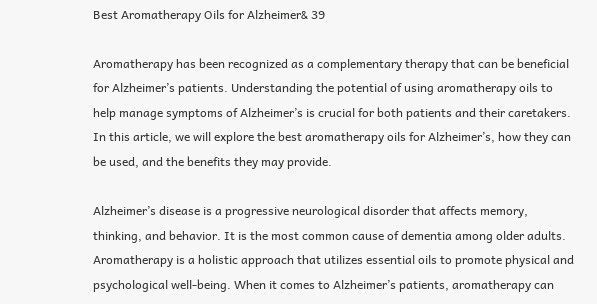Best Aromatherapy Oils for Alzheimer& 39

Aromatherapy has been recognized as a complementary therapy that can be beneficial for Alzheimer’s patients. Understanding the potential of using aromatherapy oils to help manage symptoms of Alzheimer’s is crucial for both patients and their caretakers. In this article, we will explore the best aromatherapy oils for Alzheimer’s, how they can be used, and the benefits they may provide.

Alzheimer’s disease is a progressive neurological disorder that affects memory, thinking, and behavior. It is the most common cause of dementia among older adults. Aromatherapy is a holistic approach that utilizes essential oils to promote physical and psychological well-being. When it comes to Alzheimer’s patients, aromatherapy can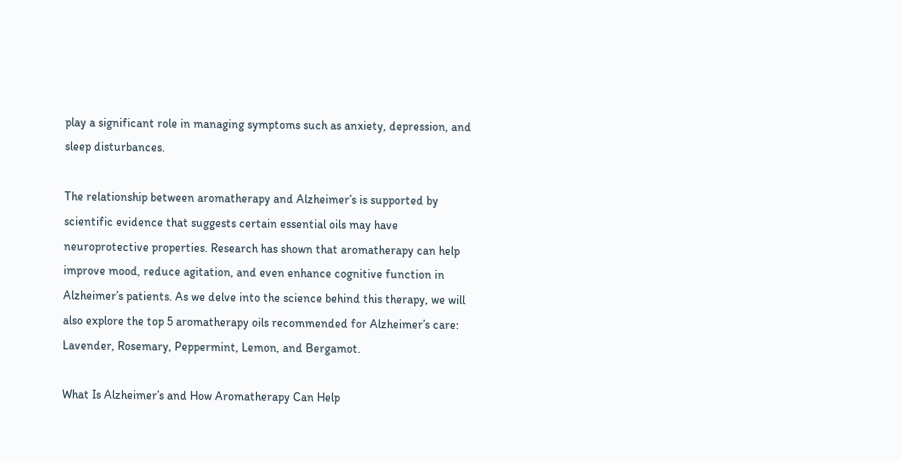play a significant role in managing symptoms such as anxiety, depression, and sleep disturbances.

The relationship between aromatherapy and Alzheimer’s is supported by scientific evidence that suggests certain essential oils may have neuroprotective properties. Research has shown that aromatherapy can help improve mood, reduce agitation, and even enhance cognitive function in Alzheimer’s patients. As we delve into the science behind this therapy, we will also explore the top 5 aromatherapy oils recommended for Alzheimer’s care: Lavender, Rosemary, Peppermint, Lemon, and Bergamot.

What Is Alzheimer’s and How Aromatherapy Can Help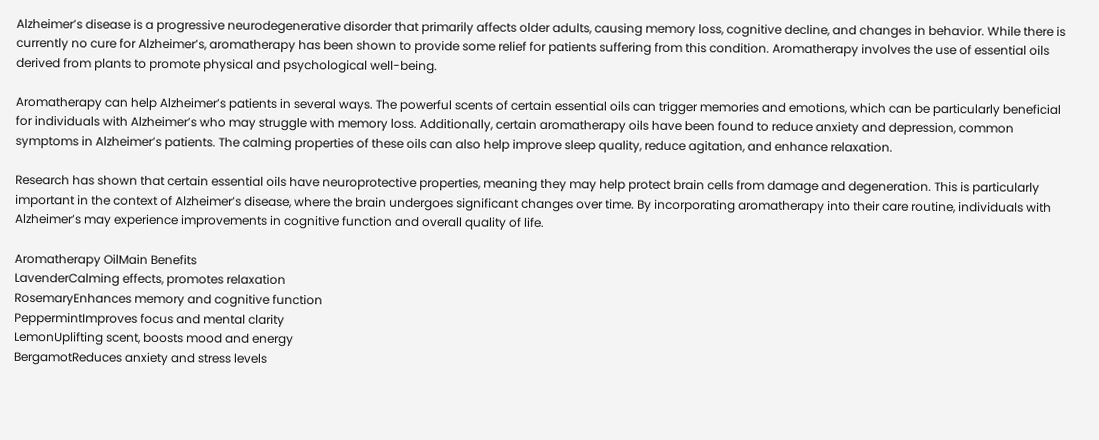Alzheimer’s disease is a progressive neurodegenerative disorder that primarily affects older adults, causing memory loss, cognitive decline, and changes in behavior. While there is currently no cure for Alzheimer’s, aromatherapy has been shown to provide some relief for patients suffering from this condition. Aromatherapy involves the use of essential oils derived from plants to promote physical and psychological well-being.

Aromatherapy can help Alzheimer’s patients in several ways. The powerful scents of certain essential oils can trigger memories and emotions, which can be particularly beneficial for individuals with Alzheimer’s who may struggle with memory loss. Additionally, certain aromatherapy oils have been found to reduce anxiety and depression, common symptoms in Alzheimer’s patients. The calming properties of these oils can also help improve sleep quality, reduce agitation, and enhance relaxation.

Research has shown that certain essential oils have neuroprotective properties, meaning they may help protect brain cells from damage and degeneration. This is particularly important in the context of Alzheimer’s disease, where the brain undergoes significant changes over time. By incorporating aromatherapy into their care routine, individuals with Alzheimer’s may experience improvements in cognitive function and overall quality of life.

Aromatherapy OilMain Benefits
LavenderCalming effects, promotes relaxation
RosemaryEnhances memory and cognitive function
PeppermintImproves focus and mental clarity
LemonUplifting scent, boosts mood and energy
BergamotReduces anxiety and stress levels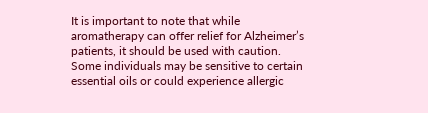It is important to note that while aromatherapy can offer relief for Alzheimer’s patients, it should be used with caution. Some individuals may be sensitive to certain essential oils or could experience allergic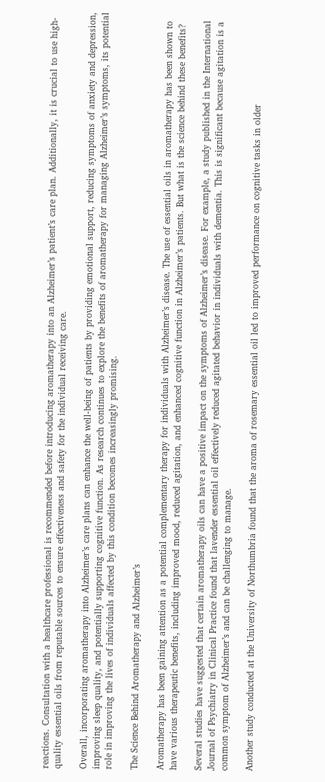reactions. Consultation with a healthcare professional is recommended before introducing aromatherapy into an Alzheimer’s patient’s care plan. Additionally, it is crucial to use high-quality essential oils from reputable sources to ensure effectiveness and safety for the individual receiving care.

Overall, incorporating aromatherapy into Alzheimer’s care plans can enhance the well-being of patients by providing emotional support, reducing symptoms of anxiety and depression, improving sleep quality, and potentially supporting cognitive function. As research continues to explore the benefits of aromatherapy for managing Alzheimer’s symptoms, its potential role in improving the lives of individuals affected by this condition becomes increasingly promising.

The Science Behind Aromatherapy and Alzheimer’s

Aromatherapy has been gaining attention as a potential complementary therapy for individuals with Alzheimer’s disease. The use of essential oils in aromatherapy has been shown to have various therapeutic benefits, including improved mood, reduced agitation, and enhanced cognitive function in Alzheimer’s patients. But what is the science behind these benefits?

Several studies have suggested that certain aromatherapy oils can have a positive impact on the symptoms of Alzheimer’s disease. For example, a study published in the International Journal of Psychiatry in Clinical Practice found that lavender essential oil effectively reduced agitated behavior in individuals with dementia. This is significant because agitation is a common symptom of Alzheimer’s and can be challenging to manage.

Another study conducted at the University of Northumbria found that the aroma of rosemary essential oil led to improved performance on cognitive tasks in older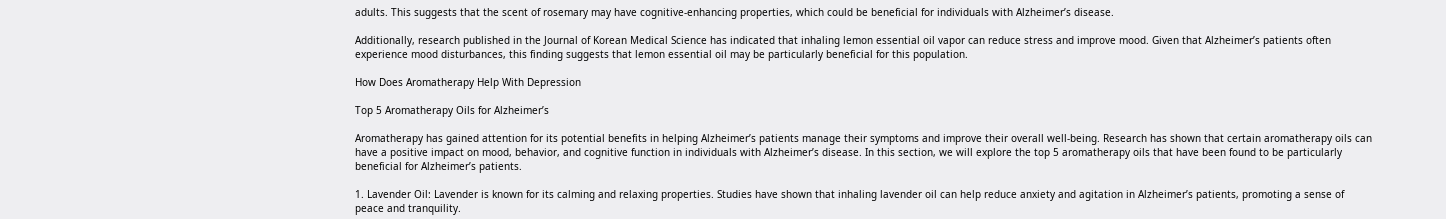adults. This suggests that the scent of rosemary may have cognitive-enhancing properties, which could be beneficial for individuals with Alzheimer’s disease.

Additionally, research published in the Journal of Korean Medical Science has indicated that inhaling lemon essential oil vapor can reduce stress and improve mood. Given that Alzheimer’s patients often experience mood disturbances, this finding suggests that lemon essential oil may be particularly beneficial for this population.

How Does Aromatherapy Help With Depression

Top 5 Aromatherapy Oils for Alzheimer’s

Aromatherapy has gained attention for its potential benefits in helping Alzheimer’s patients manage their symptoms and improve their overall well-being. Research has shown that certain aromatherapy oils can have a positive impact on mood, behavior, and cognitive function in individuals with Alzheimer’s disease. In this section, we will explore the top 5 aromatherapy oils that have been found to be particularly beneficial for Alzheimer’s patients.

1. Lavender Oil: Lavender is known for its calming and relaxing properties. Studies have shown that inhaling lavender oil can help reduce anxiety and agitation in Alzheimer’s patients, promoting a sense of peace and tranquility.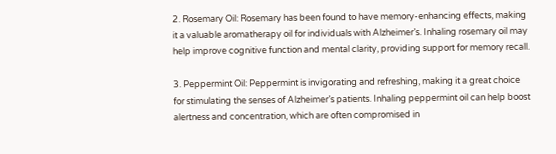2. Rosemary Oil: Rosemary has been found to have memory-enhancing effects, making it a valuable aromatherapy oil for individuals with Alzheimer’s. Inhaling rosemary oil may help improve cognitive function and mental clarity, providing support for memory recall.

3. Peppermint Oil: Peppermint is invigorating and refreshing, making it a great choice for stimulating the senses of Alzheimer’s patients. Inhaling peppermint oil can help boost alertness and concentration, which are often compromised in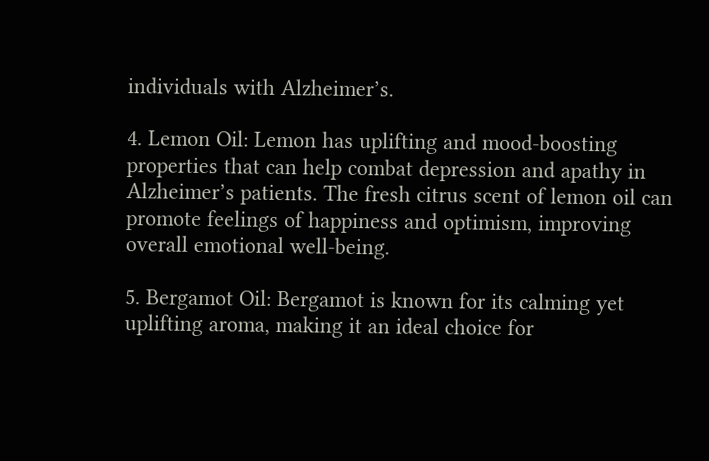individuals with Alzheimer’s.

4. Lemon Oil: Lemon has uplifting and mood-boosting properties that can help combat depression and apathy in Alzheimer’s patients. The fresh citrus scent of lemon oil can promote feelings of happiness and optimism, improving overall emotional well-being.

5. Bergamot Oil: Bergamot is known for its calming yet uplifting aroma, making it an ideal choice for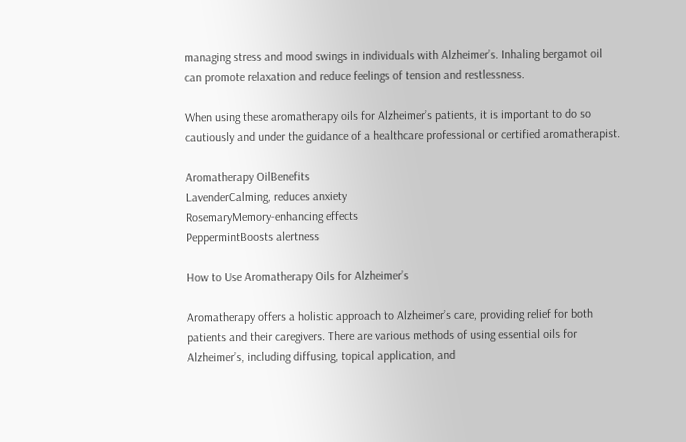managing stress and mood swings in individuals with Alzheimer’s. Inhaling bergamot oil can promote relaxation and reduce feelings of tension and restlessness.

When using these aromatherapy oils for Alzheimer’s patients, it is important to do so cautiously and under the guidance of a healthcare professional or certified aromatherapist.

Aromatherapy OilBenefits
LavenderCalming, reduces anxiety
RosemaryMemory-enhancing effects
PeppermintBoosts alertness

How to Use Aromatherapy Oils for Alzheimer’s

Aromatherapy offers a holistic approach to Alzheimer’s care, providing relief for both patients and their caregivers. There are various methods of using essential oils for Alzheimer’s, including diffusing, topical application, and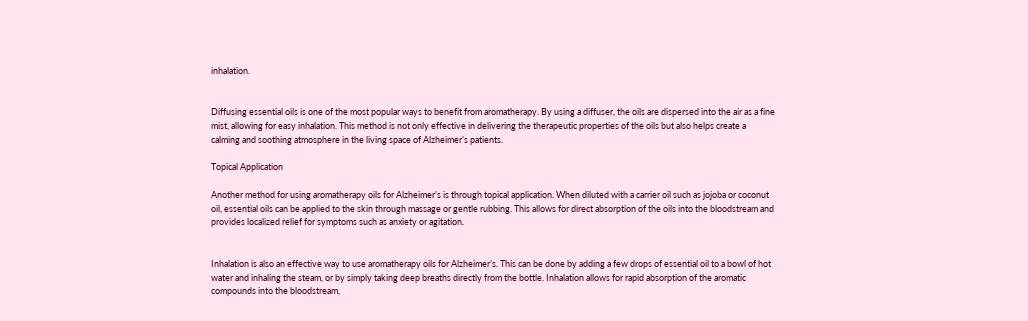inhalation.


Diffusing essential oils is one of the most popular ways to benefit from aromatherapy. By using a diffuser, the oils are dispersed into the air as a fine mist, allowing for easy inhalation. This method is not only effective in delivering the therapeutic properties of the oils but also helps create a calming and soothing atmosphere in the living space of Alzheimer’s patients.

Topical Application

Another method for using aromatherapy oils for Alzheimer’s is through topical application. When diluted with a carrier oil such as jojoba or coconut oil, essential oils can be applied to the skin through massage or gentle rubbing. This allows for direct absorption of the oils into the bloodstream and provides localized relief for symptoms such as anxiety or agitation.


Inhalation is also an effective way to use aromatherapy oils for Alzheimer’s. This can be done by adding a few drops of essential oil to a bowl of hot water and inhaling the steam, or by simply taking deep breaths directly from the bottle. Inhalation allows for rapid absorption of the aromatic compounds into the bloodstream,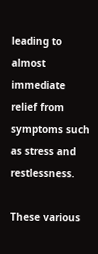leading to almost immediate relief from symptoms such as stress and restlessness.

These various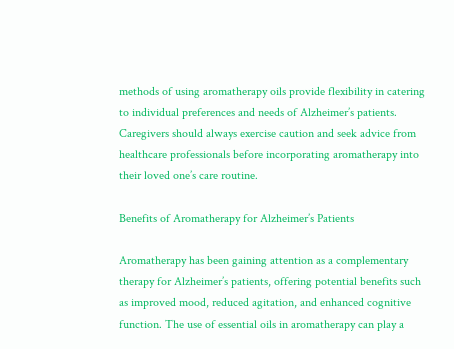methods of using aromatherapy oils provide flexibility in catering to individual preferences and needs of Alzheimer’s patients. Caregivers should always exercise caution and seek advice from healthcare professionals before incorporating aromatherapy into their loved one’s care routine.

Benefits of Aromatherapy for Alzheimer’s Patients

Aromatherapy has been gaining attention as a complementary therapy for Alzheimer’s patients, offering potential benefits such as improved mood, reduced agitation, and enhanced cognitive function. The use of essential oils in aromatherapy can play a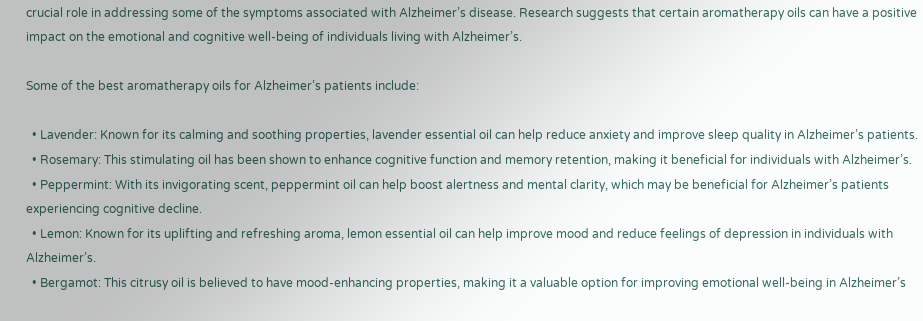crucial role in addressing some of the symptoms associated with Alzheimer’s disease. Research suggests that certain aromatherapy oils can have a positive impact on the emotional and cognitive well-being of individuals living with Alzheimer’s.

Some of the best aromatherapy oils for Alzheimer’s patients include:

  • Lavender: Known for its calming and soothing properties, lavender essential oil can help reduce anxiety and improve sleep quality in Alzheimer’s patients.
  • Rosemary: This stimulating oil has been shown to enhance cognitive function and memory retention, making it beneficial for individuals with Alzheimer’s.
  • Peppermint: With its invigorating scent, peppermint oil can help boost alertness and mental clarity, which may be beneficial for Alzheimer’s patients experiencing cognitive decline.
  • Lemon: Known for its uplifting and refreshing aroma, lemon essential oil can help improve mood and reduce feelings of depression in individuals with Alzheimer’s.
  • Bergamot: This citrusy oil is believed to have mood-enhancing properties, making it a valuable option for improving emotional well-being in Alzheimer’s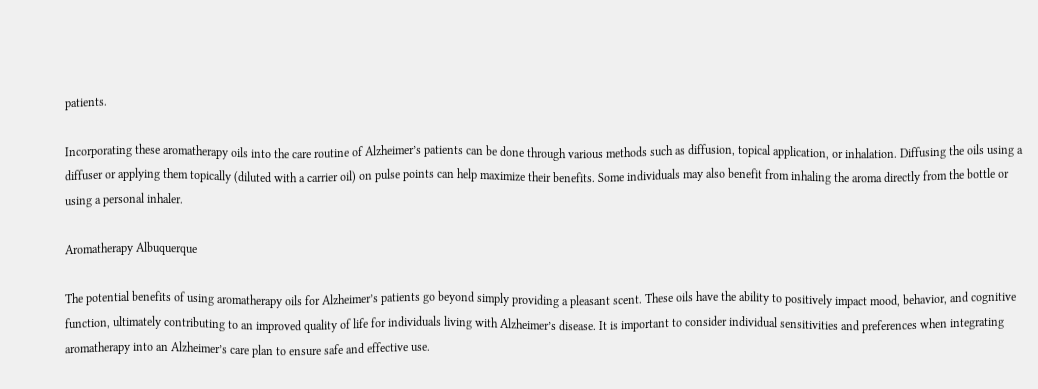patients.

Incorporating these aromatherapy oils into the care routine of Alzheimer’s patients can be done through various methods such as diffusion, topical application, or inhalation. Diffusing the oils using a diffuser or applying them topically (diluted with a carrier oil) on pulse points can help maximize their benefits. Some individuals may also benefit from inhaling the aroma directly from the bottle or using a personal inhaler.

Aromatherapy Albuquerque

The potential benefits of using aromatherapy oils for Alzheimer’s patients go beyond simply providing a pleasant scent. These oils have the ability to positively impact mood, behavior, and cognitive function, ultimately contributing to an improved quality of life for individuals living with Alzheimer’s disease. It is important to consider individual sensitivities and preferences when integrating aromatherapy into an Alzheimer’s care plan to ensure safe and effective use.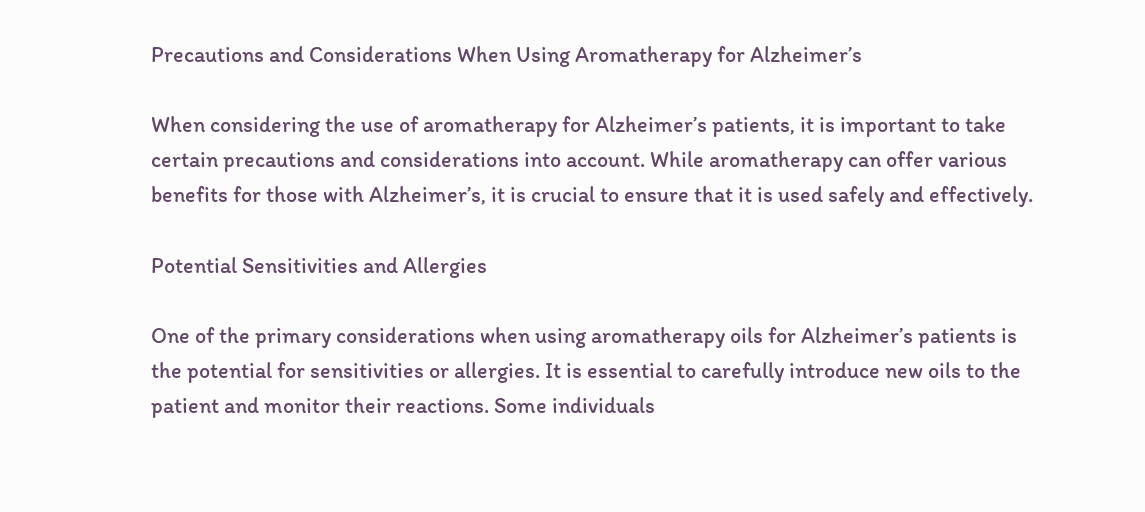Precautions and Considerations When Using Aromatherapy for Alzheimer’s

When considering the use of aromatherapy for Alzheimer’s patients, it is important to take certain precautions and considerations into account. While aromatherapy can offer various benefits for those with Alzheimer’s, it is crucial to ensure that it is used safely and effectively.

Potential Sensitivities and Allergies

One of the primary considerations when using aromatherapy oils for Alzheimer’s patients is the potential for sensitivities or allergies. It is essential to carefully introduce new oils to the patient and monitor their reactions. Some individuals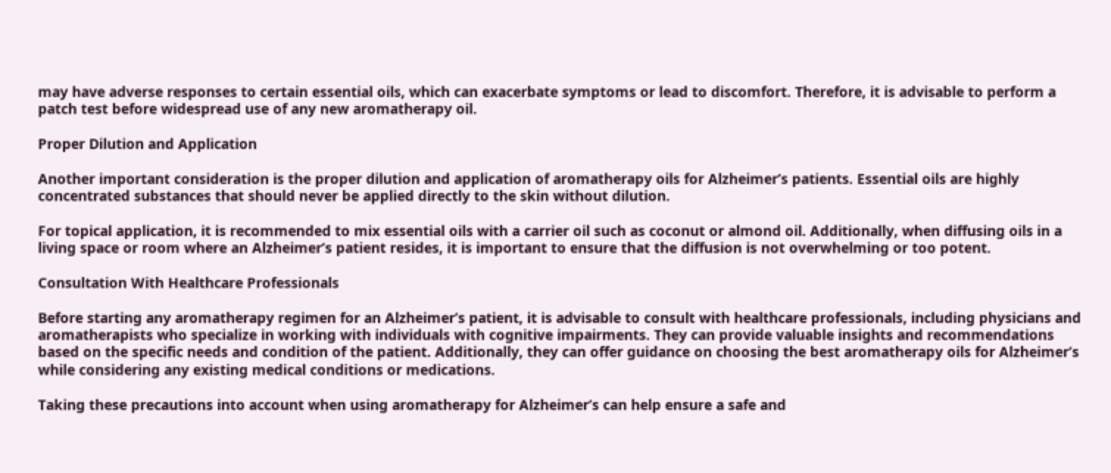may have adverse responses to certain essential oils, which can exacerbate symptoms or lead to discomfort. Therefore, it is advisable to perform a patch test before widespread use of any new aromatherapy oil.

Proper Dilution and Application

Another important consideration is the proper dilution and application of aromatherapy oils for Alzheimer’s patients. Essential oils are highly concentrated substances that should never be applied directly to the skin without dilution.

For topical application, it is recommended to mix essential oils with a carrier oil such as coconut or almond oil. Additionally, when diffusing oils in a living space or room where an Alzheimer’s patient resides, it is important to ensure that the diffusion is not overwhelming or too potent.

Consultation With Healthcare Professionals

Before starting any aromatherapy regimen for an Alzheimer’s patient, it is advisable to consult with healthcare professionals, including physicians and aromatherapists who specialize in working with individuals with cognitive impairments. They can provide valuable insights and recommendations based on the specific needs and condition of the patient. Additionally, they can offer guidance on choosing the best aromatherapy oils for Alzheimer’s while considering any existing medical conditions or medications.

Taking these precautions into account when using aromatherapy for Alzheimer’s can help ensure a safe and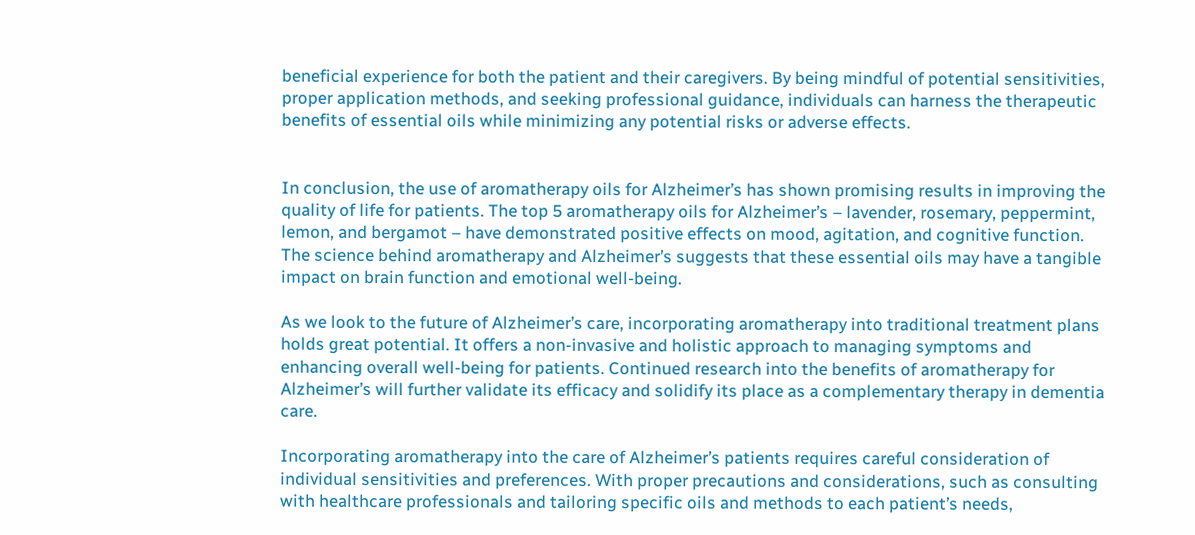beneficial experience for both the patient and their caregivers. By being mindful of potential sensitivities, proper application methods, and seeking professional guidance, individuals can harness the therapeutic benefits of essential oils while minimizing any potential risks or adverse effects.


In conclusion, the use of aromatherapy oils for Alzheimer’s has shown promising results in improving the quality of life for patients. The top 5 aromatherapy oils for Alzheimer’s – lavender, rosemary, peppermint, lemon, and bergamot – have demonstrated positive effects on mood, agitation, and cognitive function. The science behind aromatherapy and Alzheimer’s suggests that these essential oils may have a tangible impact on brain function and emotional well-being.

As we look to the future of Alzheimer’s care, incorporating aromatherapy into traditional treatment plans holds great potential. It offers a non-invasive and holistic approach to managing symptoms and enhancing overall well-being for patients. Continued research into the benefits of aromatherapy for Alzheimer’s will further validate its efficacy and solidify its place as a complementary therapy in dementia care.

Incorporating aromatherapy into the care of Alzheimer’s patients requires careful consideration of individual sensitivities and preferences. With proper precautions and considerations, such as consulting with healthcare professionals and tailoring specific oils and methods to each patient’s needs,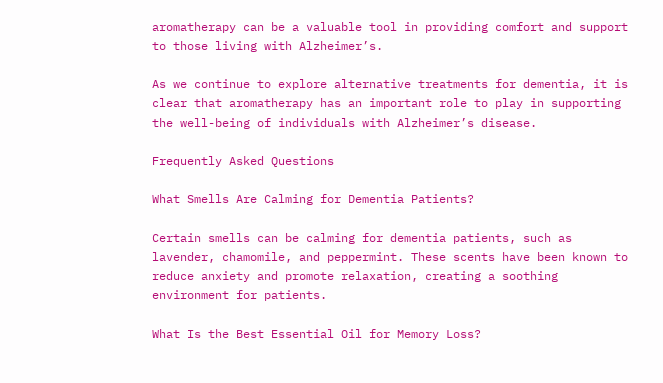aromatherapy can be a valuable tool in providing comfort and support to those living with Alzheimer’s.

As we continue to explore alternative treatments for dementia, it is clear that aromatherapy has an important role to play in supporting the well-being of individuals with Alzheimer’s disease.

Frequently Asked Questions

What Smells Are Calming for Dementia Patients?

Certain smells can be calming for dementia patients, such as lavender, chamomile, and peppermint. These scents have been known to reduce anxiety and promote relaxation, creating a soothing environment for patients.

What Is the Best Essential Oil for Memory Loss?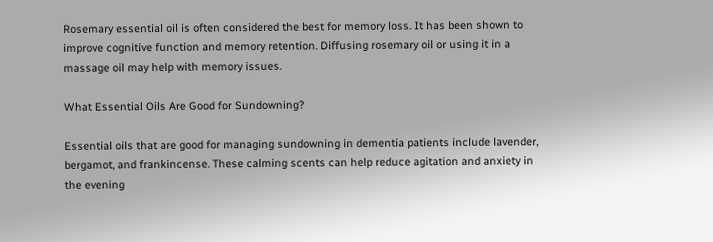Rosemary essential oil is often considered the best for memory loss. It has been shown to improve cognitive function and memory retention. Diffusing rosemary oil or using it in a massage oil may help with memory issues.

What Essential Oils Are Good for Sundowning?

Essential oils that are good for managing sundowning in dementia patients include lavender, bergamot, and frankincense. These calming scents can help reduce agitation and anxiety in the evening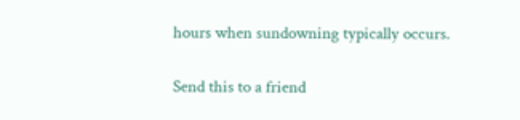hours when sundowning typically occurs.

Send this to a friend